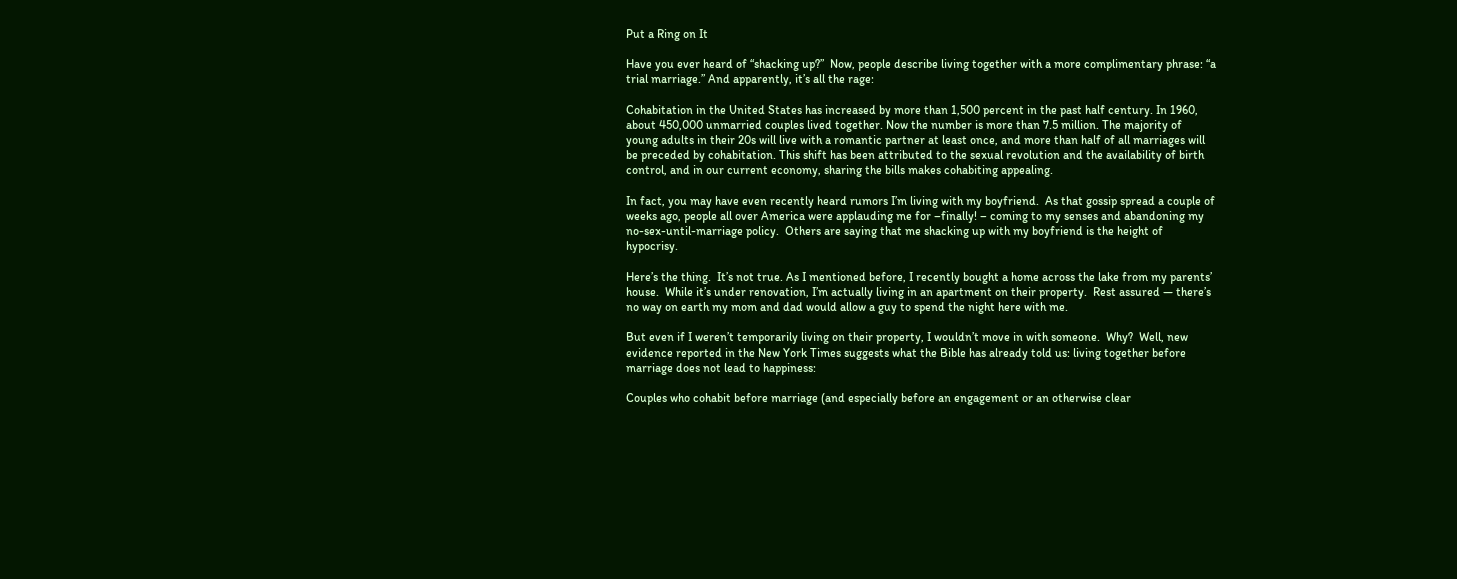Put a Ring on It

Have you ever heard of “shacking up?”  Now, people describe living together with a more complimentary phrase: “a trial marriage.” And apparently, it’s all the rage:

Cohabitation in the United States has increased by more than 1,500 percent in the past half century. In 1960, about 450,000 unmarried couples lived together. Now the number is more than 7.5 million. The majority of young adults in their 20s will live with a romantic partner at least once, and more than half of all marriages will be preceded by cohabitation. This shift has been attributed to the sexual revolution and the availability of birth control, and in our current economy, sharing the bills makes cohabiting appealing.

In fact, you may have even recently heard rumors I’m living with my boyfriend.  As that gossip spread a couple of weeks ago, people all over America were applauding me for –finally! – coming to my senses and abandoning my no-sex-until-marriage policy.  Others are saying that me shacking up with my boyfriend is the height of hypocrisy.

Here’s the thing.  It’s not true. As I mentioned before, I recently bought a home across the lake from my parents’ house.  While it’s under renovation, I’m actually living in an apartment on their property.  Rest assured — there’s no way on earth my mom and dad would allow a guy to spend the night here with me.

But even if I weren’t temporarily living on their property, I wouldn’t move in with someone.  Why?  Well, new evidence reported in the New York Times suggests what the Bible has already told us: living together before marriage does not lead to happiness:

Couples who cohabit before marriage (and especially before an engagement or an otherwise clear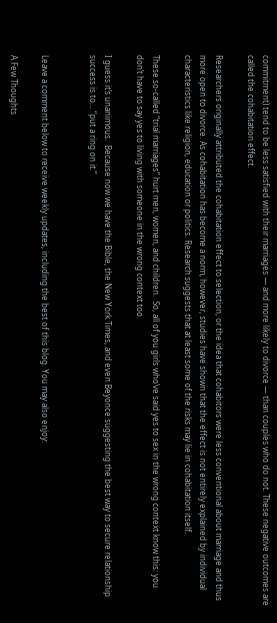commitment) tend to be less satisfied with their marriages — and more likely to divorce — than couples who do not. These negative outcomes are called the cohabitation effect.

Researchers originally attributed the cohabitation effect to selection, or the idea that cohabitors were less conventional about marriage and thus more open to divorce. As cohabitation has become a norm, however, studies have shown that the effect is not entirely explained by individual characteristics like religion, education or politics. Research suggests that at least some of the risks may lie in cohabitation itself.

These so-called “trial marriages” hurt men, women, and children.  So, all of you girls who’ve said yes to sex in the wrong context know this: you don’t have to say yes to living with someone in the wrong context too.

I guess it’s unanimous.  Because now we have the Bible, the New York Times, and even Beyonce suggesting the best way to secure relationship success is to… “put a ring on it.”


Leave a comment below to receive weekly updates, including the best of this blog. You may also enjoy:

A Few Thoughts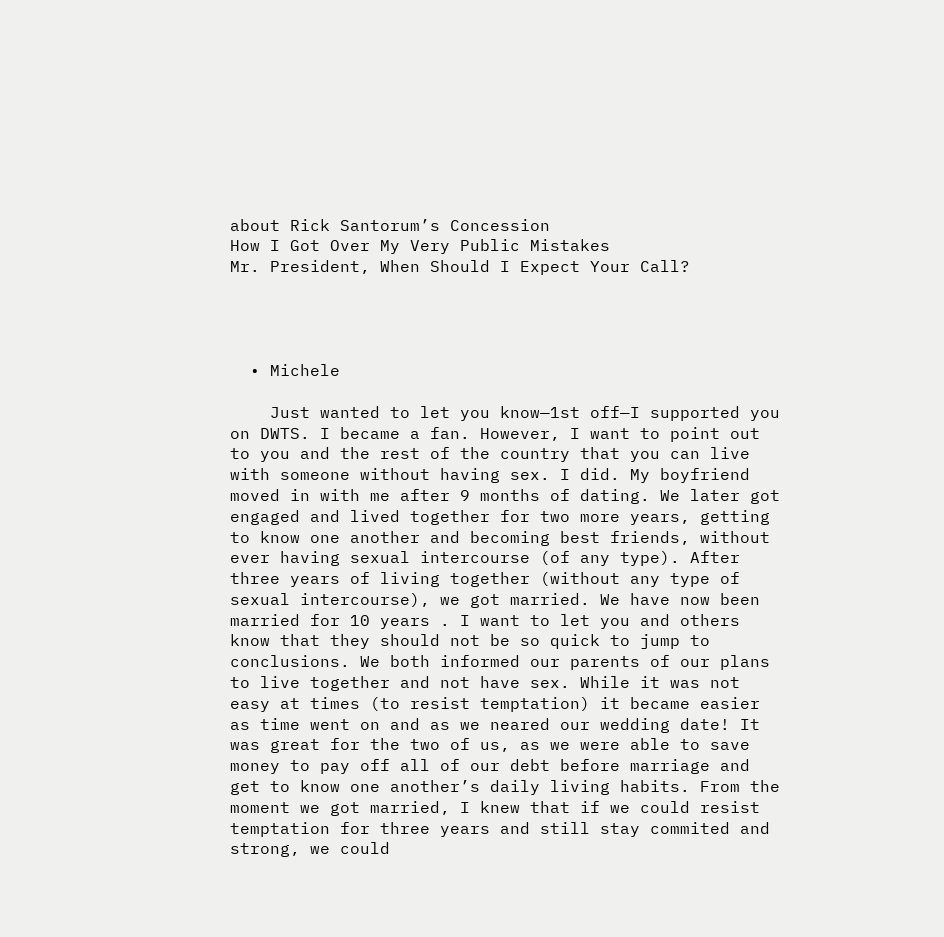about Rick Santorum’s Concession
How I Got Over My Very Public Mistakes
Mr. President, When Should I Expect Your Call?




  • Michele

    Just wanted to let you know—1st off—I supported you on DWTS. I became a fan. However, I want to point out to you and the rest of the country that you can live with someone without having sex. I did. My boyfriend moved in with me after 9 months of dating. We later got engaged and lived together for two more years, getting to know one another and becoming best friends, without ever having sexual intercourse (of any type). After three years of living together (without any type of sexual intercourse), we got married. We have now been married for 10 years . I want to let you and others know that they should not be so quick to jump to conclusions. We both informed our parents of our plans to live together and not have sex. While it was not easy at times (to resist temptation) it became easier as time went on and as we neared our wedding date! It was great for the two of us, as we were able to save money to pay off all of our debt before marriage and get to know one another’s daily living habits. From the moment we got married, I knew that if we could resist temptation for three years and still stay commited and strong, we could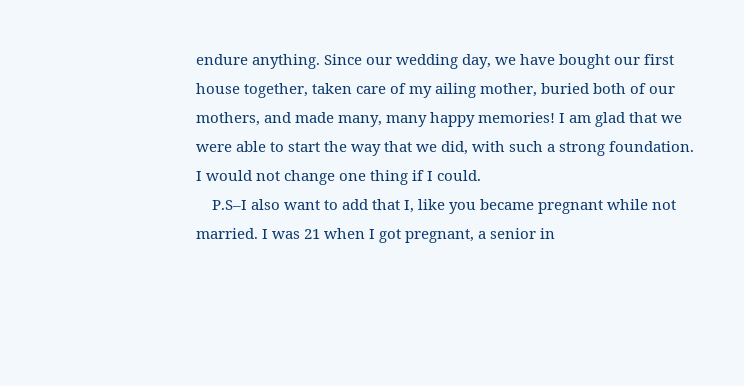endure anything. Since our wedding day, we have bought our first house together, taken care of my ailing mother, buried both of our mothers, and made many, many happy memories! I am glad that we were able to start the way that we did, with such a strong foundation. I would not change one thing if I could.
    P.S–I also want to add that I, like you became pregnant while not married. I was 21 when I got pregnant, a senior in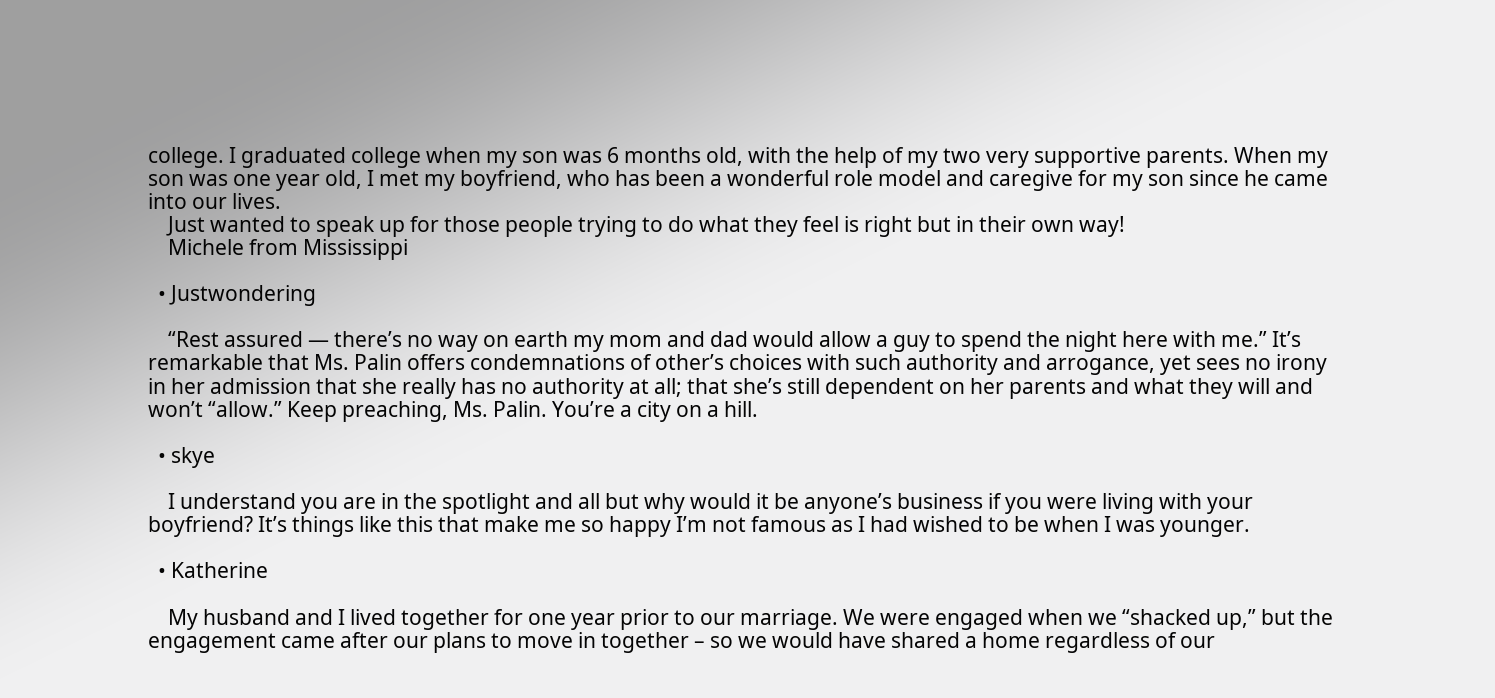college. I graduated college when my son was 6 months old, with the help of my two very supportive parents. When my son was one year old, I met my boyfriend, who has been a wonderful role model and caregive for my son since he came into our lives.
    Just wanted to speak up for those people trying to do what they feel is right but in their own way!
    Michele from Mississippi

  • Justwondering

    “Rest assured — there’s no way on earth my mom and dad would allow a guy to spend the night here with me.” It’s remarkable that Ms. Palin offers condemnations of other’s choices with such authority and arrogance, yet sees no irony in her admission that she really has no authority at all; that she’s still dependent on her parents and what they will and won’t “allow.” Keep preaching, Ms. Palin. You’re a city on a hill.

  • skye

    I understand you are in the spotlight and all but why would it be anyone’s business if you were living with your boyfriend? It’s things like this that make me so happy I’m not famous as I had wished to be when I was younger.

  • Katherine

    My husband and I lived together for one year prior to our marriage. We were engaged when we “shacked up,” but the engagement came after our plans to move in together – so we would have shared a home regardless of our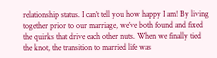relationship status. I can’t tell you how happy I am! By living together prior to our marriage, we’ve both found and fixed the quirks that drive each other nuts. When we finally tied the knot, the transition to married life was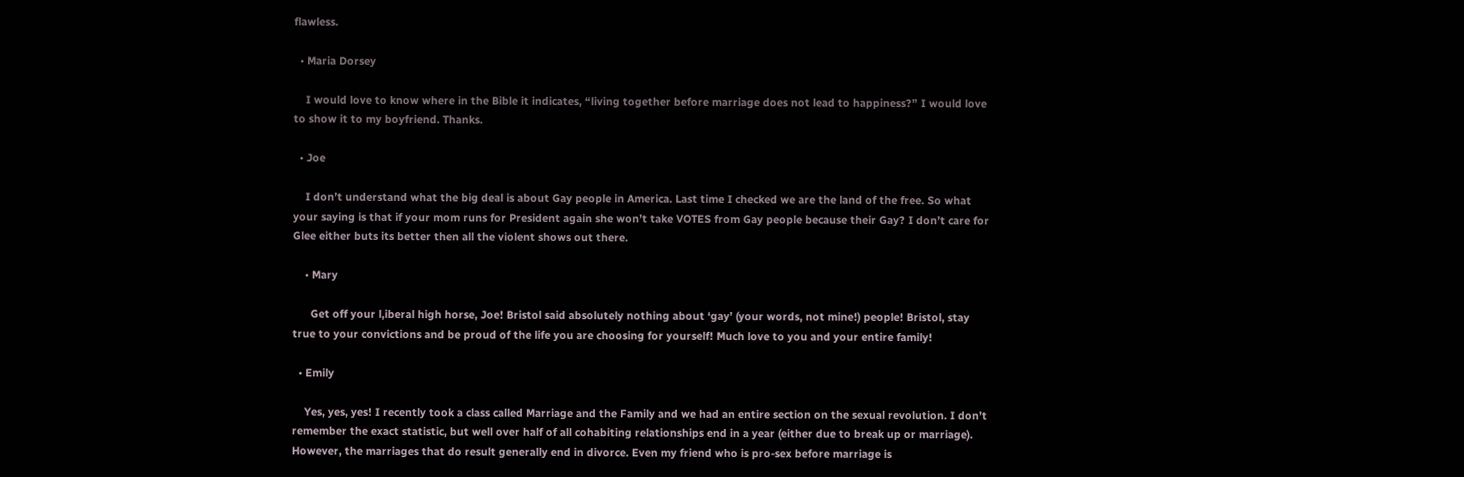flawless.

  • Maria Dorsey

    I would love to know where in the Bible it indicates, “living together before marriage does not lead to happiness?” I would love to show it to my boyfriend. Thanks.

  • Joe

    I don’t understand what the big deal is about Gay people in America. Last time I checked we are the land of the free. So what your saying is that if your mom runs for President again she won’t take VOTES from Gay people because their Gay? I don’t care for Glee either buts its better then all the violent shows out there.

    • Mary

      Get off your l,iberal high horse, Joe! Bristol said absolutely nothing about ‘gay’ (your words, not mine!) people! Bristol, stay true to your convictions and be proud of the life you are choosing for yourself! Much love to you and your entire family!

  • Emily

    Yes, yes, yes! I recently took a class called Marriage and the Family and we had an entire section on the sexual revolution. I don’t remember the exact statistic, but well over half of all cohabiting relationships end in a year (either due to break up or marriage). However, the marriages that do result generally end in divorce. Even my friend who is pro-sex before marriage is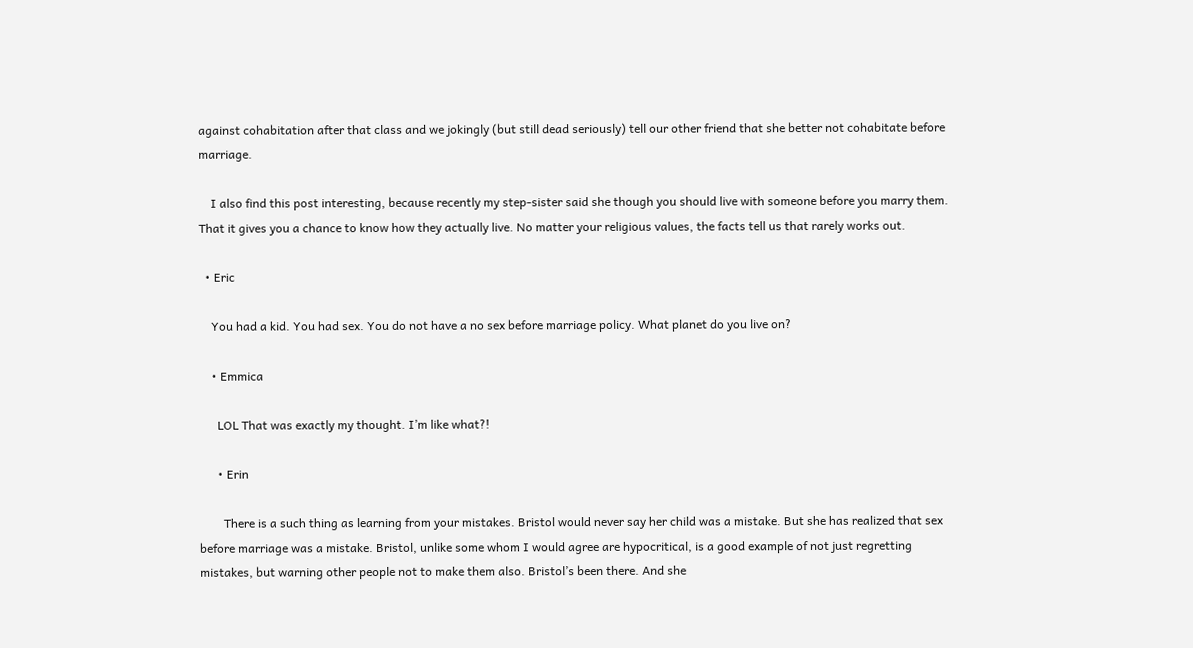against cohabitation after that class and we jokingly (but still dead seriously) tell our other friend that she better not cohabitate before marriage.

    I also find this post interesting, because recently my step-sister said she though you should live with someone before you marry them. That it gives you a chance to know how they actually live. No matter your religious values, the facts tell us that rarely works out.

  • Eric

    You had a kid. You had sex. You do not have a no sex before marriage policy. What planet do you live on?

    • Emmica

      LOL That was exactly my thought. I’m like what?!

      • Erin

        There is a such thing as learning from your mistakes. Bristol would never say her child was a mistake. But she has realized that sex before marriage was a mistake. Bristol, unlike some whom I would agree are hypocritical, is a good example of not just regretting mistakes, but warning other people not to make them also. Bristol’s been there. And she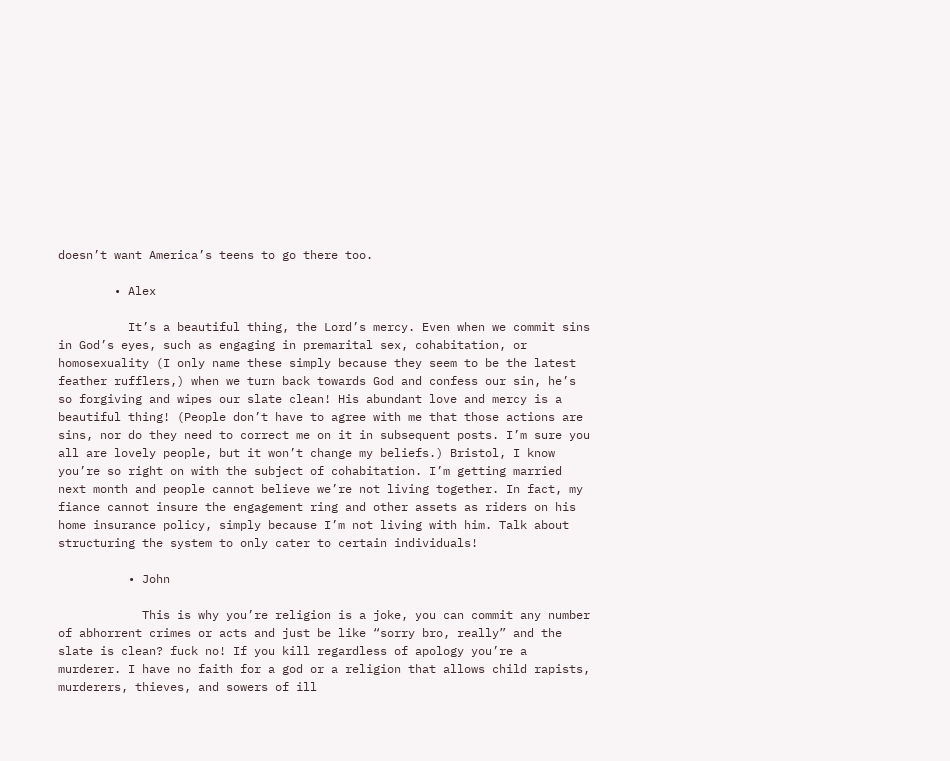doesn’t want America’s teens to go there too.

        • Alex

          It’s a beautiful thing, the Lord’s mercy. Even when we commit sins in God’s eyes, such as engaging in premarital sex, cohabitation, or homosexuality (I only name these simply because they seem to be the latest feather rufflers,) when we turn back towards God and confess our sin, he’s so forgiving and wipes our slate clean! His abundant love and mercy is a beautiful thing! (People don’t have to agree with me that those actions are sins, nor do they need to correct me on it in subsequent posts. I’m sure you all are lovely people, but it won’t change my beliefs.) Bristol, I know you’re so right on with the subject of cohabitation. I’m getting married next month and people cannot believe we’re not living together. In fact, my fiance cannot insure the engagement ring and other assets as riders on his home insurance policy, simply because I’m not living with him. Talk about structuring the system to only cater to certain individuals!

          • John

            This is why you’re religion is a joke, you can commit any number of abhorrent crimes or acts and just be like “sorry bro, really” and the slate is clean? fuck no! If you kill regardless of apology you’re a murderer. I have no faith for a god or a religion that allows child rapists, murderers, thieves, and sowers of ill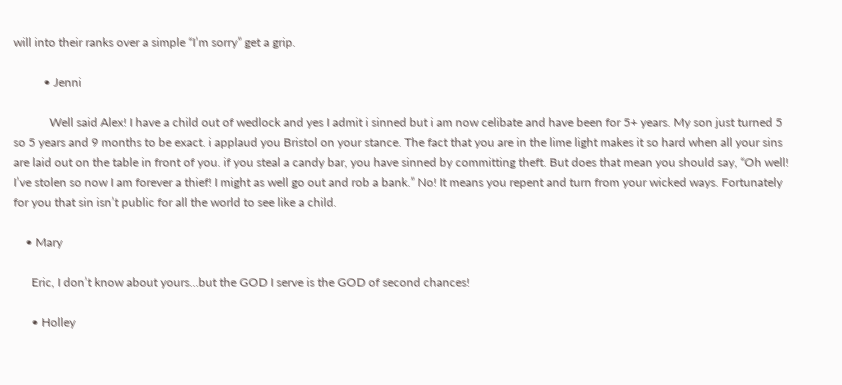will into their ranks over a simple “I’m sorry” get a grip.

          • Jenni

            Well said Alex! I have a child out of wedlock and yes I admit i sinned but i am now celibate and have been for 5+ years. My son just turned 5 so 5 years and 9 months to be exact. i applaud you Bristol on your stance. The fact that you are in the lime light makes it so hard when all your sins are laid out on the table in front of you. if you steal a candy bar, you have sinned by committing theft. But does that mean you should say, “Oh well! I’ve stolen so now I am forever a thief! I might as well go out and rob a bank.” No! It means you repent and turn from your wicked ways. Fortunately for you that sin isn’t public for all the world to see like a child.

    • Mary

      Eric, I don’t know about yours…but the GOD I serve is the GOD of second chances!

      • Holley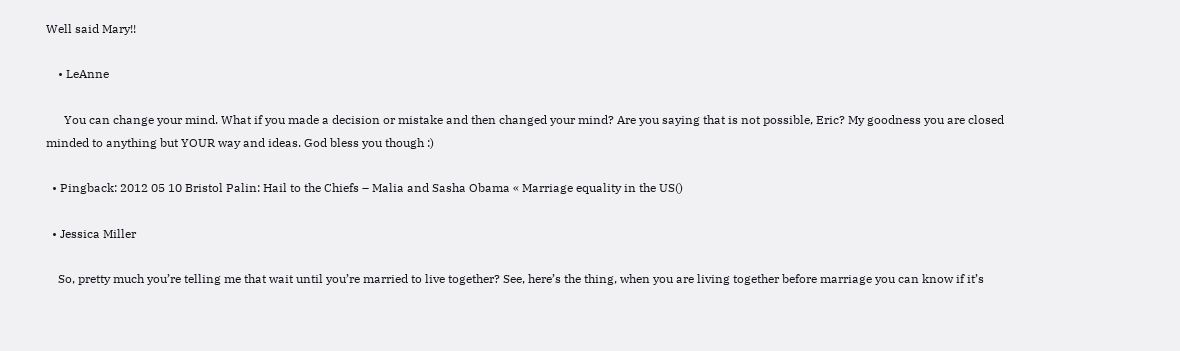Well said Mary!!

    • LeAnne

      You can change your mind. What if you made a decision or mistake and then changed your mind? Are you saying that is not possible, Eric? My goodness you are closed minded to anything but YOUR way and ideas. God bless you though :)

  • Pingback: 2012 05 10 Bristol Palin: Hail to the Chiefs – Malia and Sasha Obama « Marriage equality in the US()

  • Jessica Miller

    So, pretty much you’re telling me that wait until you’re married to live together? See, here’s the thing, when you are living together before marriage you can know if it’s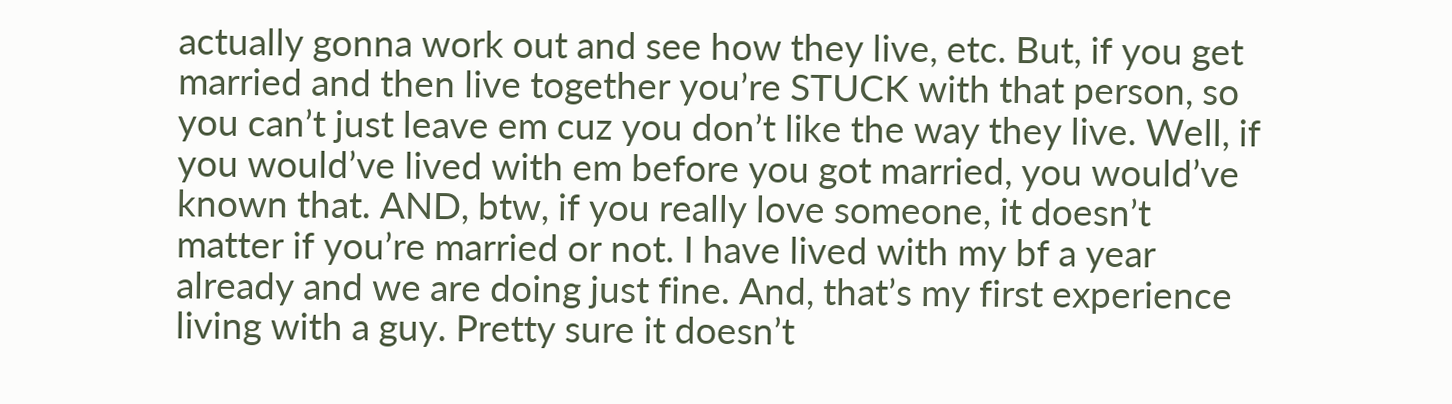actually gonna work out and see how they live, etc. But, if you get married and then live together you’re STUCK with that person, so you can’t just leave em cuz you don’t like the way they live. Well, if you would’ve lived with em before you got married, you would’ve known that. AND, btw, if you really love someone, it doesn’t matter if you’re married or not. I have lived with my bf a year already and we are doing just fine. And, that’s my first experience living with a guy. Pretty sure it doesn’t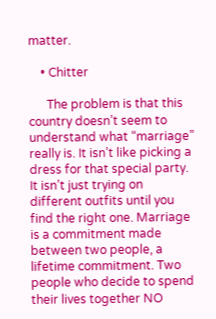matter.

    • Chitter

      The problem is that this country doesn’t seem to understand what “marriage” really is. It isn’t like picking a dress for that special party. It isn’t just trying on different outfits until you find the right one. Marriage is a commitment made between two people, a lifetime commitment. Two people who decide to spend their lives together NO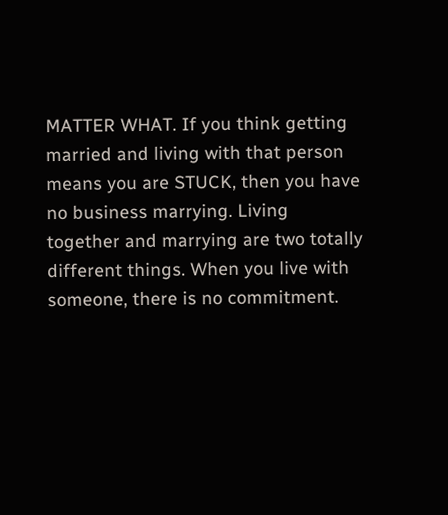MATTER WHAT. If you think getting married and living with that person means you are STUCK, then you have no business marrying. Living together and marrying are two totally different things. When you live with someone, there is no commitment.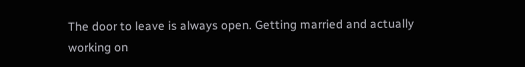The door to leave is always open. Getting married and actually working on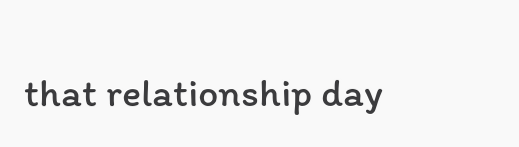that relationship day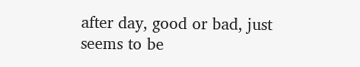after day, good or bad, just seems to be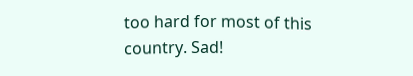too hard for most of this country. Sad!